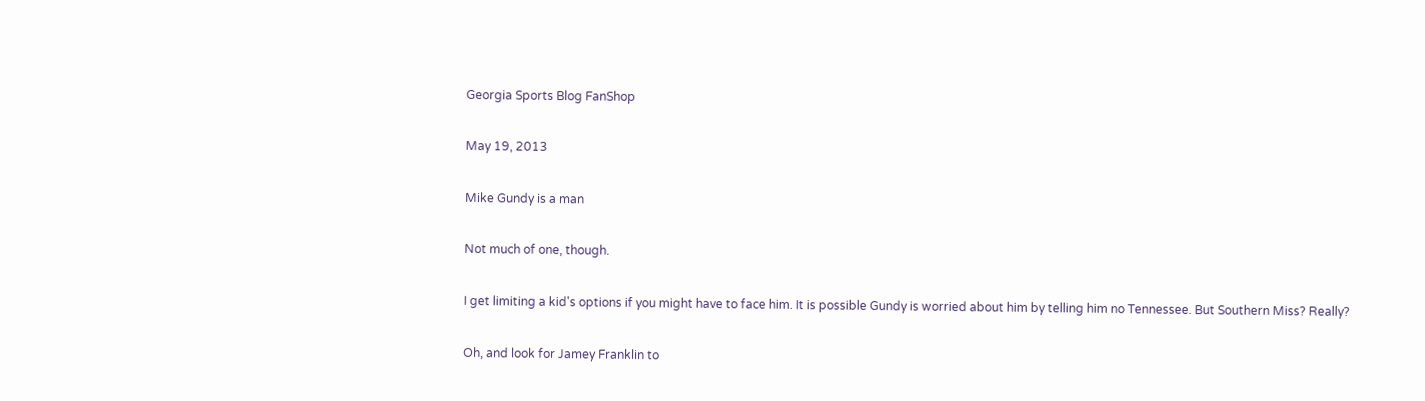Georgia Sports Blog FanShop

May 19, 2013

Mike Gundy is a man

Not much of one, though.

I get limiting a kid's options if you might have to face him. It is possible Gundy is worried about him by telling him no Tennessee. But Southern Miss? Really?

Oh, and look for Jamey Franklin to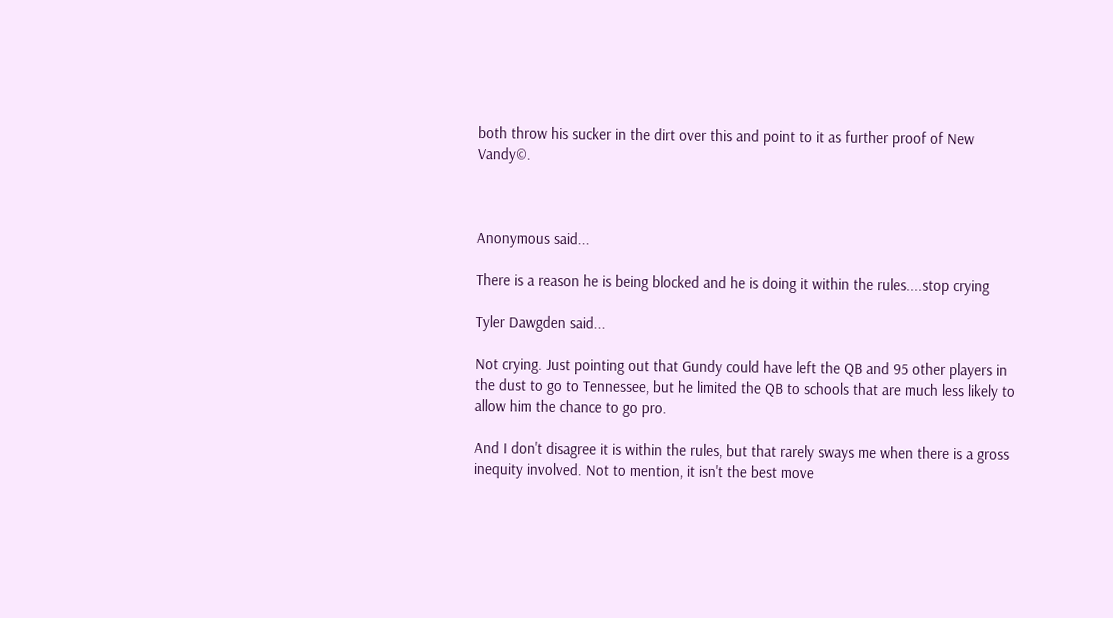both throw his sucker in the dirt over this and point to it as further proof of New Vandy©.



Anonymous said...

There is a reason he is being blocked and he is doing it within the rules....stop crying

Tyler Dawgden said...

Not crying. Just pointing out that Gundy could have left the QB and 95 other players in the dust to go to Tennessee, but he limited the QB to schools that are much less likely to allow him the chance to go pro.

And I don't disagree it is within the rules, but that rarely sways me when there is a gross inequity involved. Not to mention, it isn't the best move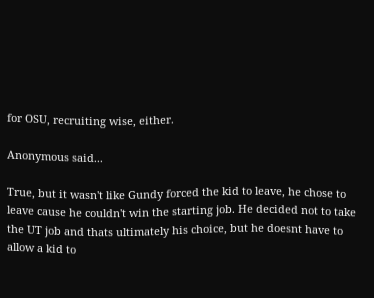for OSU, recruiting wise, either.

Anonymous said...

True, but it wasn't like Gundy forced the kid to leave, he chose to leave cause he couldn't win the starting job. He decided not to take the UT job and thats ultimately his choice, but he doesnt have to allow a kid to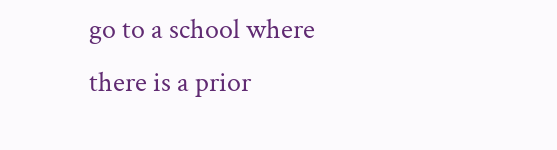go to a school where there is a prior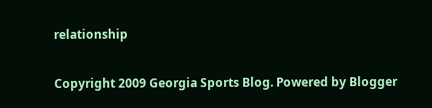relationship

Copyright 2009 Georgia Sports Blog. Powered by Blogger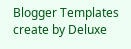Blogger Templates create by Deluxe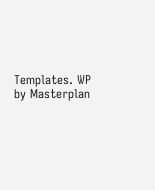Templates. WP by Masterplan